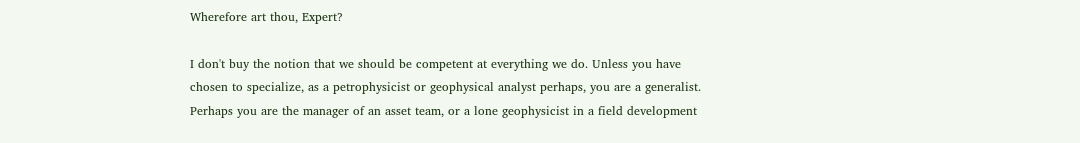Wherefore art thou, Expert?

I don't buy the notion that we should be competent at everything we do. Unless you have chosen to specialize, as a petrophysicist or geophysical analyst perhaps, you are a generalist. Perhaps you are the manager of an asset team, or a lone geophysicist in a field development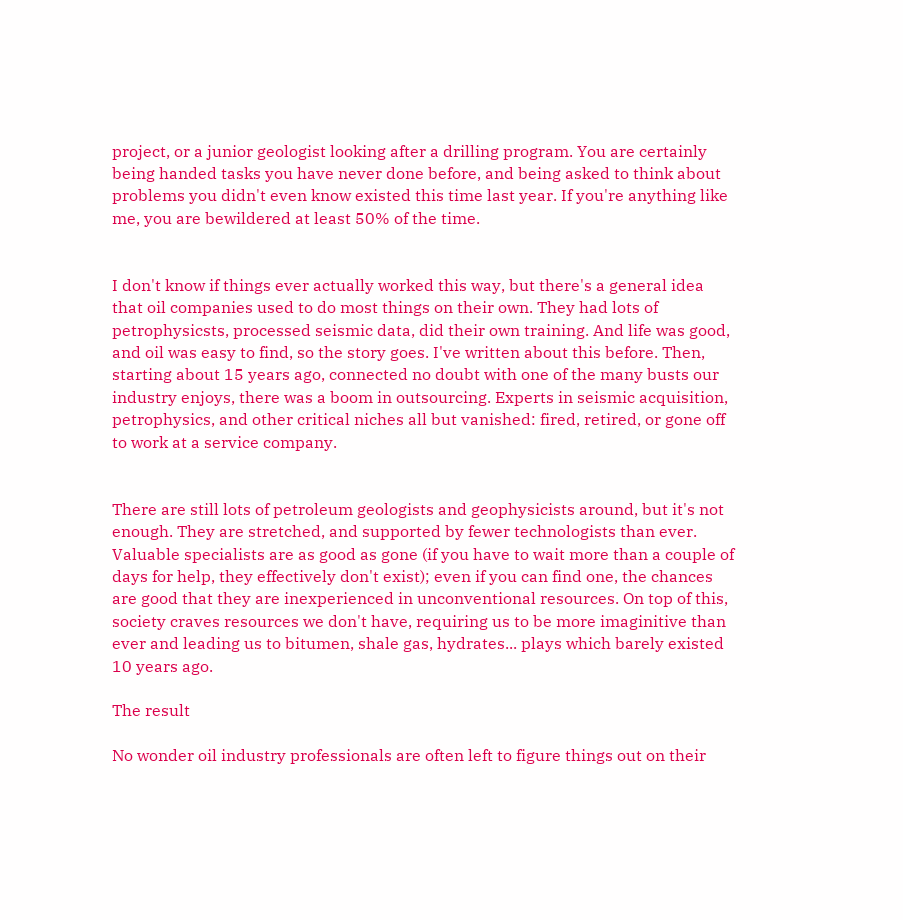project, or a junior geologist looking after a drilling program. You are certainly being handed tasks you have never done before, and being asked to think about problems you didn't even know existed this time last year. If you're anything like me, you are bewildered at least 50% of the time.


I don't know if things ever actually worked this way, but there's a general idea that oil companies used to do most things on their own. They had lots of petrophysicsts, processed seismic data, did their own training. And life was good, and oil was easy to find, so the story goes. I've written about this before. Then, starting about 15 years ago, connected no doubt with one of the many busts our industry enjoys, there was a boom in outsourcing. Experts in seismic acquisition, petrophysics, and other critical niches all but vanished: fired, retired, or gone off to work at a service company.


There are still lots of petroleum geologists and geophysicists around, but it's not enough. They are stretched, and supported by fewer technologists than ever. Valuable specialists are as good as gone (if you have to wait more than a couple of days for help, they effectively don't exist); even if you can find one, the chances are good that they are inexperienced in unconventional resources. On top of this, society craves resources we don't have, requiring us to be more imaginitive than ever and leading us to bitumen, shale gas, hydrates... plays which barely existed 10 years ago.

The result

No wonder oil industry professionals are often left to figure things out on their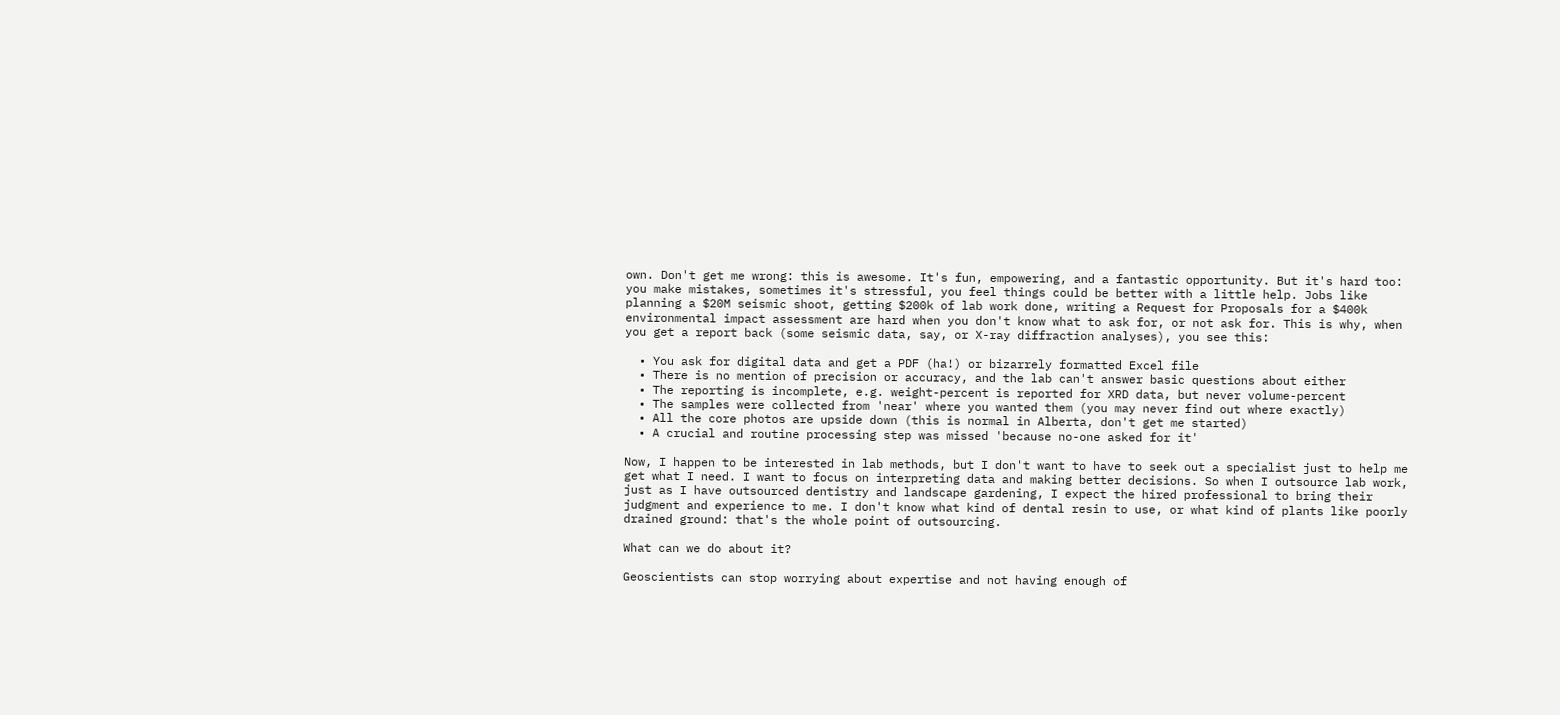own. Don't get me wrong: this is awesome. It's fun, empowering, and a fantastic opportunity. But it's hard too: you make mistakes, sometimes it's stressful, you feel things could be better with a little help. Jobs like planning a $20M seismic shoot, getting $200k of lab work done, writing a Request for Proposals for a $400k environmental impact assessment are hard when you don't know what to ask for, or not ask for. This is why, when you get a report back (some seismic data, say, or X-ray diffraction analyses), you see this:

  • You ask for digital data and get a PDF (ha!) or bizarrely formatted Excel file
  • There is no mention of precision or accuracy, and the lab can't answer basic questions about either
  • The reporting is incomplete, e.g. weight-percent is reported for XRD data, but never volume-percent
  • The samples were collected from 'near' where you wanted them (you may never find out where exactly)
  • All the core photos are upside down (this is normal in Alberta, don't get me started)
  • A crucial and routine processing step was missed 'because no-one asked for it'

Now, I happen to be interested in lab methods, but I don't want to have to seek out a specialist just to help me get what I need. I want to focus on interpreting data and making better decisions. So when I outsource lab work, just as I have outsourced dentistry and landscape gardening, I expect the hired professional to bring their judgment and experience to me. I don't know what kind of dental resin to use, or what kind of plants like poorly drained ground: that's the whole point of outsourcing.

What can we do about it?

Geoscientists can stop worrying about expertise and not having enough of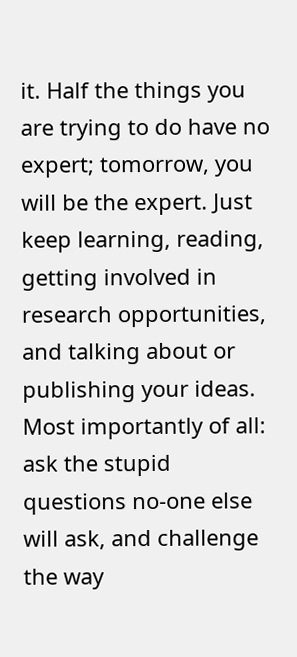it. Half the things you are trying to do have no expert; tomorrow, you will be the expert. Just keep learning, reading, getting involved in research opportunities, and talking about or publishing your ideas. Most importantly of all: ask the stupid questions no-one else will ask, and challenge the way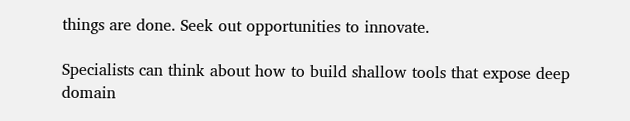things are done. Seek out opportunities to innovate.

Specialists can think about how to build shallow tools that expose deep domain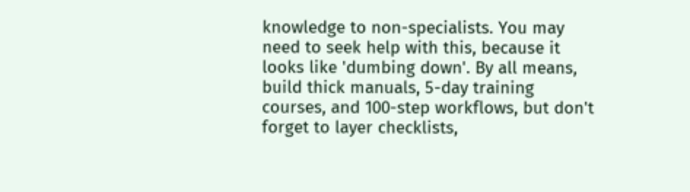knowledge to non-specialists. You may need to seek help with this, because it looks like 'dumbing down'. By all means, build thick manuals, 5-day training courses, and 100-step workflows, but don't forget to layer checklists,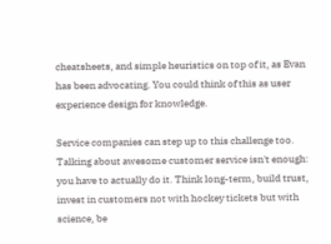cheatsheets, and simple heuristics on top of it, as Evan has been advocating. You could think of this as user experience design for knowledge.

Service companies can step up to this challenge too. Talking about awesome customer service isn't enough: you have to actually do it. Think long-term, build trust, invest in customers not with hockey tickets but with science, be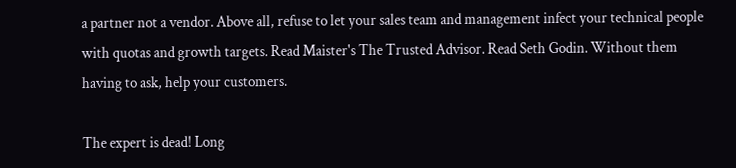a partner not a vendor. Above all, refuse to let your sales team and management infect your technical people with quotas and growth targets. Read Maister's The Trusted Advisor. Read Seth Godin. Without them having to ask, help your customers.

The expert is dead! Long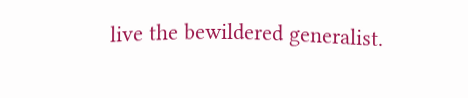live the bewildered generalist.